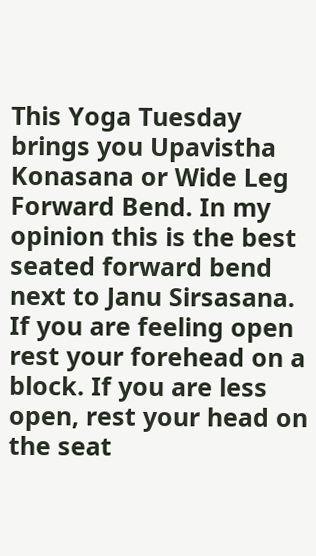This Yoga Tuesday brings you Upavistha Konasana or Wide Leg Forward Bend. In my opinion this is the best seated forward bend next to Janu Sirsasana.  If you are feeling open rest your forehead on a block. If you are less open, rest your head on the seat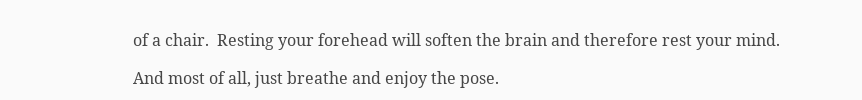of a chair.  Resting your forehead will soften the brain and therefore rest your mind.

And most of all, just breathe and enjoy the pose.